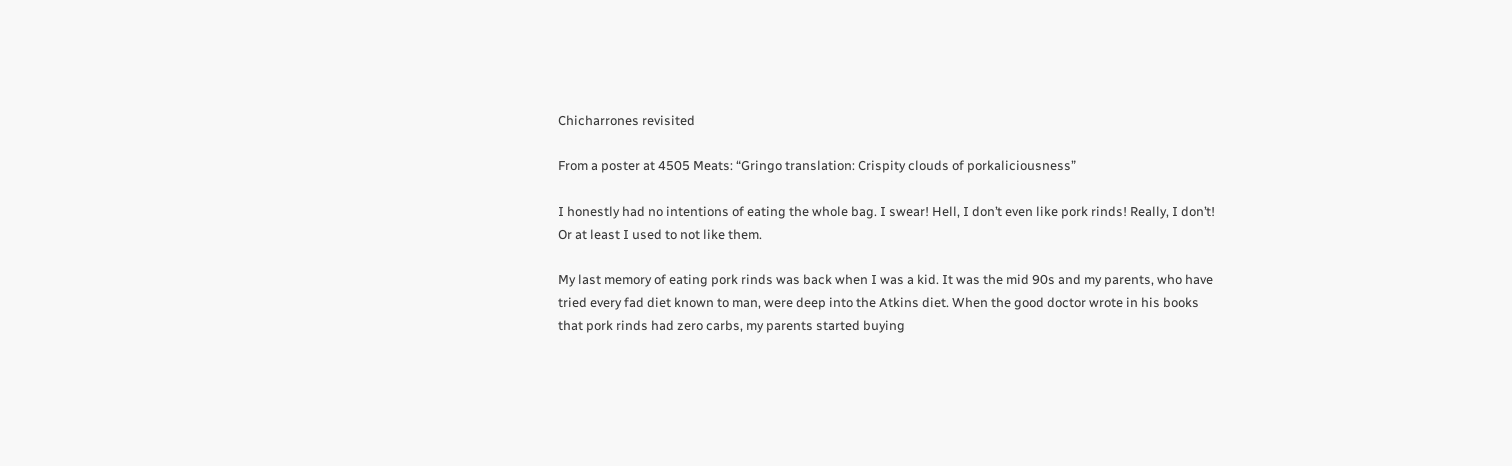Chicharrones revisited

From a poster at 4505 Meats: “Gringo translation: Crispity clouds of porkaliciousness”

I honestly had no intentions of eating the whole bag. I swear! Hell, I don’t even like pork rinds! Really, I don’t! Or at least I used to not like them.

My last memory of eating pork rinds was back when I was a kid. It was the mid 90s and my parents, who have tried every fad diet known to man, were deep into the Atkins diet. When the good doctor wrote in his books that pork rinds had zero carbs, my parents started buying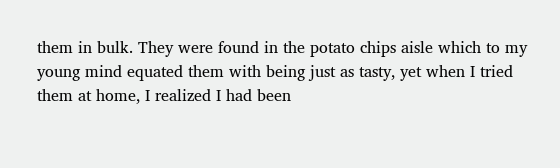them in bulk. They were found in the potato chips aisle which to my young mind equated them with being just as tasty, yet when I tried them at home, I realized I had been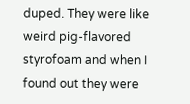duped. They were like weird pig-flavored styrofoam and when I found out they were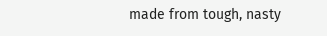made from tough, nasty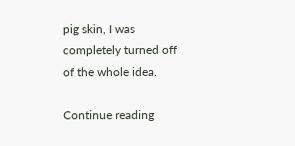pig skin, I was completely turned off of the whole idea.

Continue reading